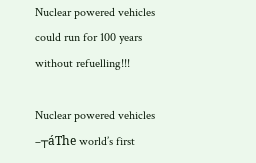Nuclear powered vehicles could run for 100 years without refuelling!!!

Nuclear powered vehicles –┬áThe world’s first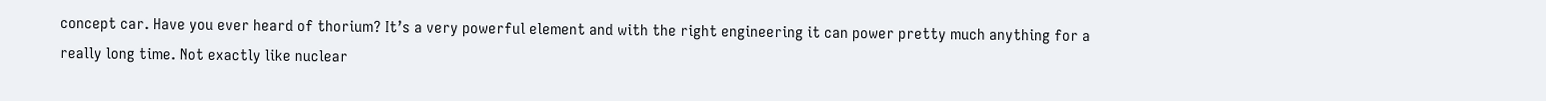concept car. Have you ever heard of thorium? It’s a very powerful element and with the right engineering it can power pretty much anything for a really long time. Not exactly like nuclear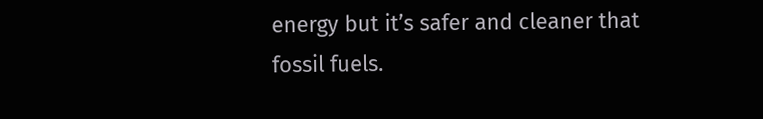energy but it’s safer and cleaner that fossil fuels.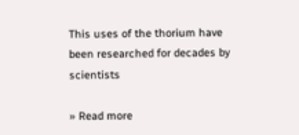This uses of the thorium have been researched for decades by scientists

» Read more